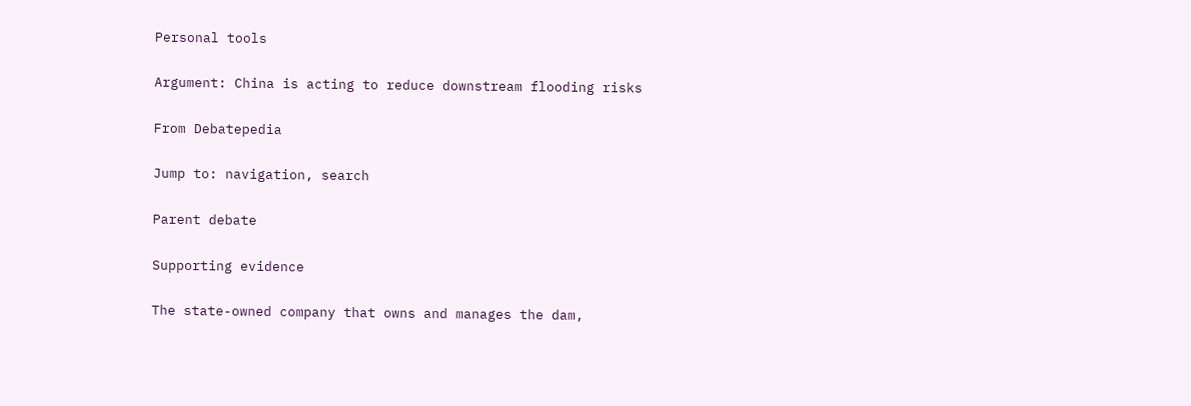Personal tools

Argument: China is acting to reduce downstream flooding risks

From Debatepedia

Jump to: navigation, search

Parent debate

Supporting evidence

The state-owned company that owns and manages the dam,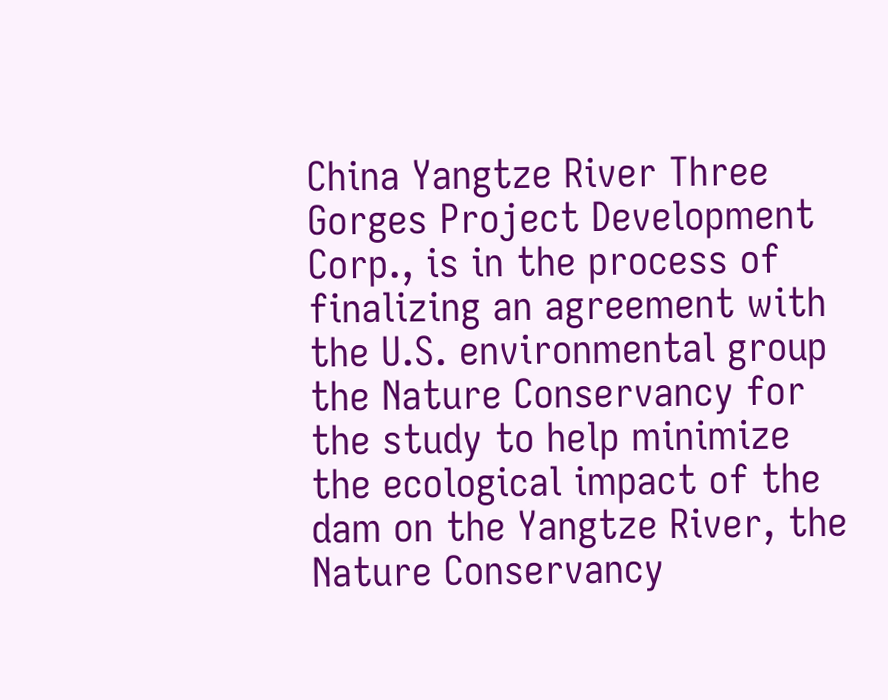China Yangtze River Three Gorges Project Development Corp., is in the process of finalizing an agreement with the U.S. environmental group the Nature Conservancy for the study to help minimize the ecological impact of the dam on the Yangtze River, the Nature Conservancy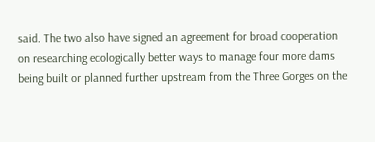said. The two also have signed an agreement for broad cooperation on researching ecologically better ways to manage four more dams being built or planned further upstream from the Three Gorges on the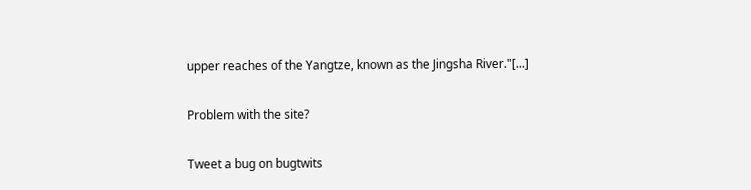upper reaches of the Yangtze, known as the Jingsha River."[...]

Problem with the site?

Tweet a bug on bugtwits